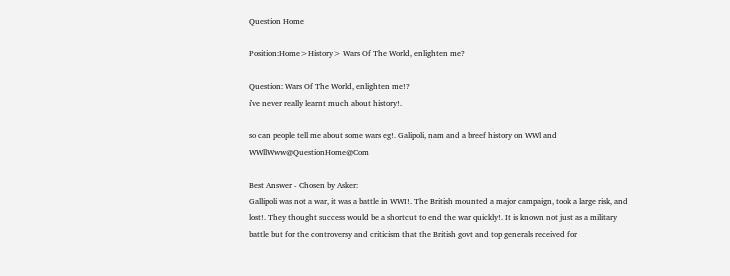Question Home

Position:Home>History> Wars Of The World, enlighten me?

Question: Wars Of The World, enlighten me!?
i've never really learnt much about history!.

so can people tell me about some wars eg!. Galipoli, nam and a breef history on WWl and WWllWww@QuestionHome@Com

Best Answer - Chosen by Asker:
Gallipoli was not a war, it was a battle in WWI!. The British mounted a major campaign, took a large risk, and lost!. They thought success would be a shortcut to end the war quickly!. It is known not just as a military battle but for the controversy and criticism that the British govt and top generals received for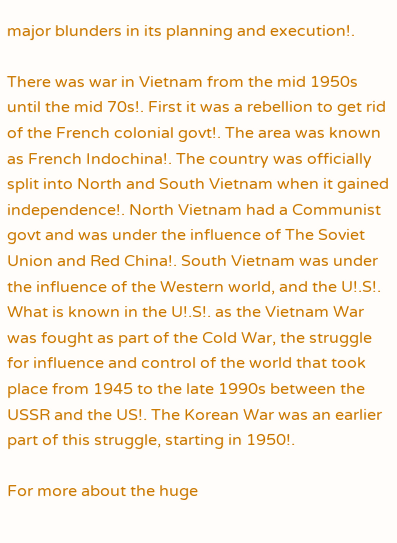major blunders in its planning and execution!.

There was war in Vietnam from the mid 1950s until the mid 70s!. First it was a rebellion to get rid of the French colonial govt!. The area was known as French Indochina!. The country was officially split into North and South Vietnam when it gained independence!. North Vietnam had a Communist govt and was under the influence of The Soviet Union and Red China!. South Vietnam was under the influence of the Western world, and the U!.S!. What is known in the U!.S!. as the Vietnam War was fought as part of the Cold War, the struggle for influence and control of the world that took place from 1945 to the late 1990s between the USSR and the US!. The Korean War was an earlier part of this struggle, starting in 1950!.

For more about the huge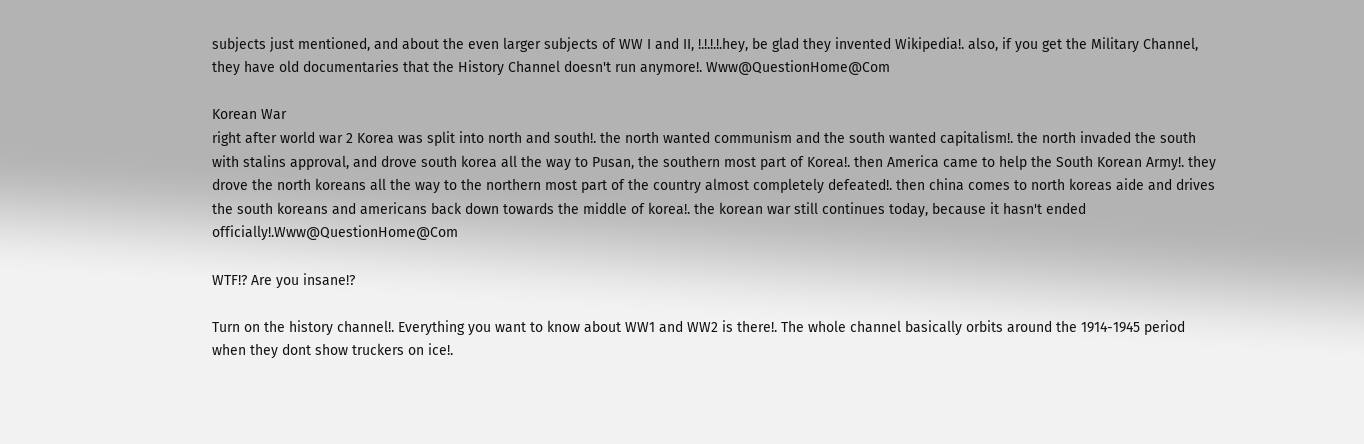subjects just mentioned, and about the even larger subjects of WW I and II, !.!.!.!.hey, be glad they invented Wikipedia!. also, if you get the Military Channel, they have old documentaries that the History Channel doesn't run anymore!. Www@QuestionHome@Com

Korean War
right after world war 2 Korea was split into north and south!. the north wanted communism and the south wanted capitalism!. the north invaded the south with stalins approval, and drove south korea all the way to Pusan, the southern most part of Korea!. then America came to help the South Korean Army!. they drove the north koreans all the way to the northern most part of the country almost completely defeated!. then china comes to north koreas aide and drives the south koreans and americans back down towards the middle of korea!. the korean war still continues today, because it hasn't ended officially!.Www@QuestionHome@Com

WTF!? Are you insane!?

Turn on the history channel!. Everything you want to know about WW1 and WW2 is there!. The whole channel basically orbits around the 1914-1945 period when they dont show truckers on ice!.